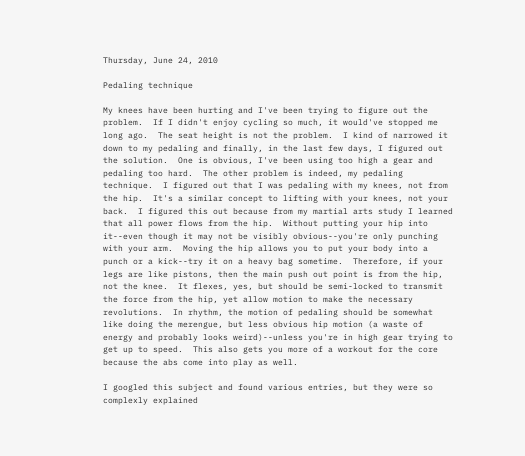Thursday, June 24, 2010

Pedaling technique

My knees have been hurting and I've been trying to figure out the problem.  If I didn't enjoy cycling so much, it would've stopped me long ago.  The seat height is not the problem.  I kind of narrowed it down to my pedaling and finally, in the last few days, I figured out the solution.  One is obvious, I've been using too high a gear and pedaling too hard.  The other problem is indeed, my pedaling technique.  I figured out that I was pedaling with my knees, not from the hip.  It's a similar concept to lifting with your knees, not your back.  I figured this out because from my martial arts study I learned that all power flows from the hip.  Without putting your hip into it--even though it may not be visibly obvious--you're only punching with your arm.  Moving the hip allows you to put your body into a punch or a kick--try it on a heavy bag sometime.  Therefore, if your legs are like pistons, then the main push out point is from the hip, not the knee.  It flexes, yes, but should be semi-locked to transmit the force from the hip, yet allow motion to make the necessary revolutions.  In rhythm, the motion of pedaling should be somewhat like doing the merengue, but less obvious hip motion (a waste of energy and probably looks weird)--unless you're in high gear trying to get up to speed.  This also gets you more of a workout for the core because the abs come into play as well.

I googled this subject and found various entries, but they were so complexly explained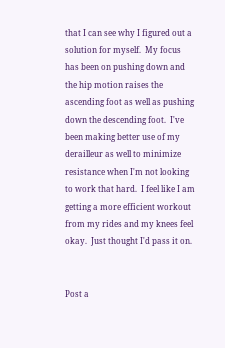that I can see why I figured out a solution for myself.  My focus has been on pushing down and the hip motion raises the ascending foot as well as pushing down the descending foot.  I've been making better use of my derailleur as well to minimize resistance when I'm not looking to work that hard.  I feel like I am getting a more efficient workout from my rides and my knees feel okay.  Just thought I'd pass it on.


Post a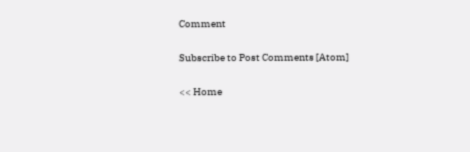Comment

Subscribe to Post Comments [Atom]

<< Home